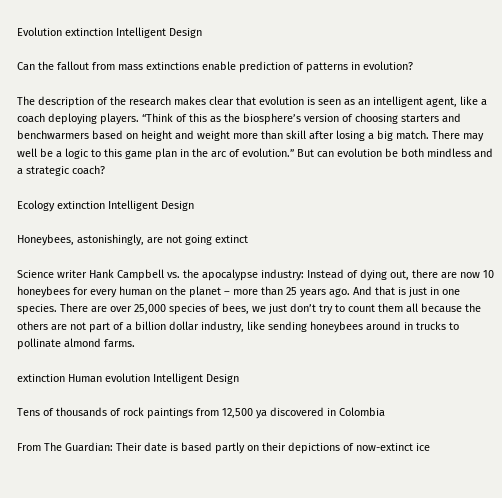Evolution extinction Intelligent Design

Can the fallout from mass extinctions enable prediction of patterns in evolution?

The description of the research makes clear that evolution is seen as an intelligent agent, like a coach deploying players. “Think of this as the biosphere’s version of choosing starters and benchwarmers based on height and weight more than skill after losing a big match. There may well be a logic to this game plan in the arc of evolution.” But can evolution be both mindless and a strategic coach?

Ecology extinction Intelligent Design

Honeybees, astonishingly, are not going extinct

Science writer Hank Campbell vs. the apocalypse industry: Instead of dying out, there are now 10 honeybees for every human on the planet – more than 25 years ago. And that is just in one species. There are over 25,000 species of bees, we just don’t try to count them all because the others are not part of a billion dollar industry, like sending honeybees around in trucks to pollinate almond farms.

extinction Human evolution Intelligent Design

Tens of thousands of rock paintings from 12,500 ya discovered in Colombia

From The Guardian: Their date is based partly on their depictions of now-extinct ice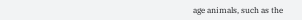age animals, such as the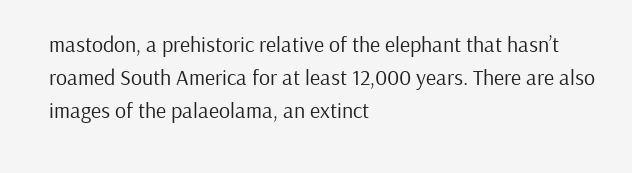mastodon, a prehistoric relative of the elephant that hasn’t roamed South America for at least 12,000 years. There are also images of the palaeolama, an extinct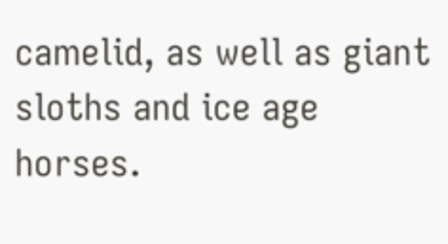camelid, as well as giant sloths and ice age horses.